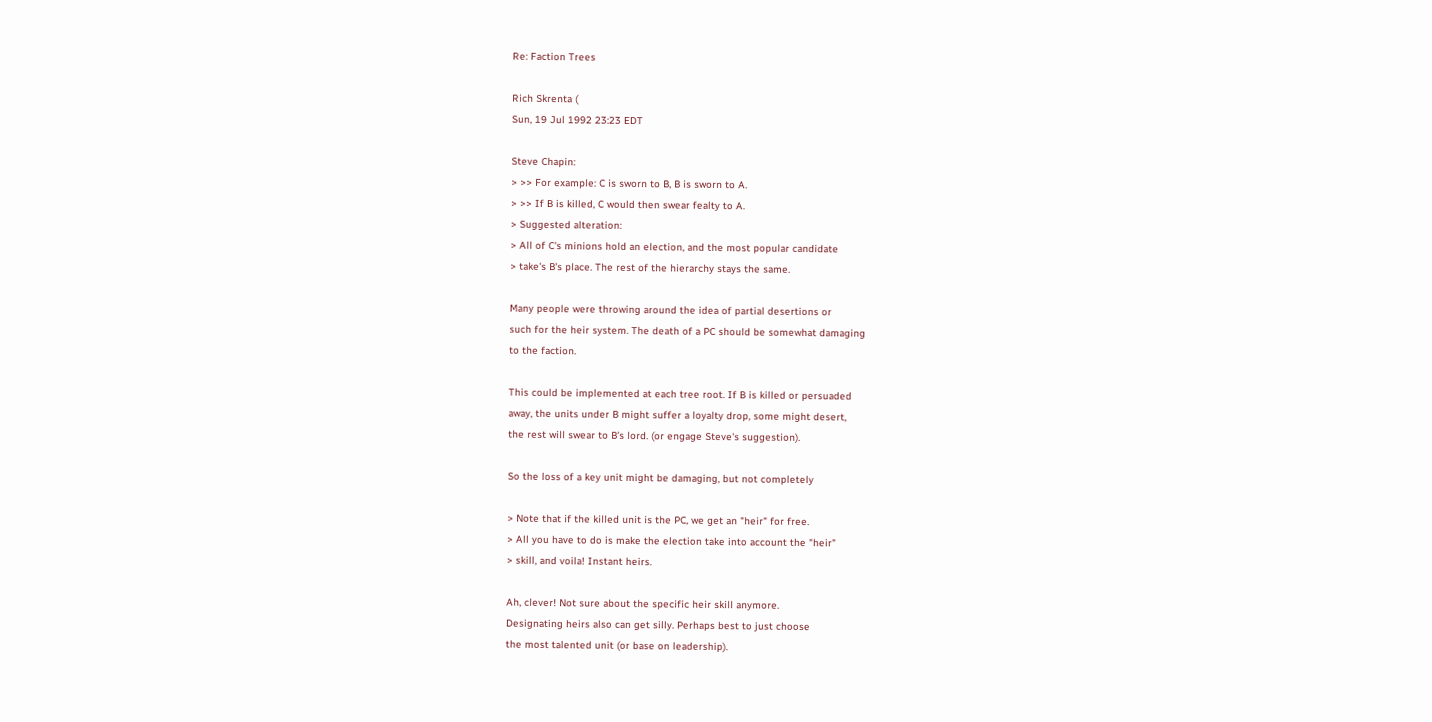Re: Faction Trees

Rich Skrenta (
Sun, 19 Jul 1992 23:23 EDT

Steve Chapin:
> >> For example: C is sworn to B, B is sworn to A.
> >> If B is killed, C would then swear fealty to A.
> Suggested alteration:
> All of C's minions hold an election, and the most popular candidate
> take's B's place. The rest of the hierarchy stays the same.

Many people were throwing around the idea of partial desertions or
such for the heir system. The death of a PC should be somewhat damaging
to the faction.

This could be implemented at each tree root. If B is killed or persuaded
away, the units under B might suffer a loyalty drop, some might desert,
the rest will swear to B's lord. (or engage Steve's suggestion).

So the loss of a key unit might be damaging, but not completely

> Note that if the killed unit is the PC, we get an "heir" for free.
> All you have to do is make the election take into account the "heir"
> skill, and voila! Instant heirs.

Ah, clever! Not sure about the specific heir skill anymore.
Designating heirs also can get silly. Perhaps best to just choose
the most talented unit (or base on leadership).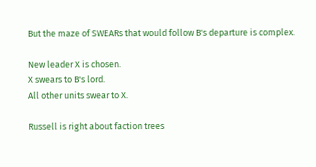But the maze of SWEARs that would follow B's departure is complex.

New leader X is chosen.
X swears to B's lord.
All other units swear to X.

Russell is right about faction trees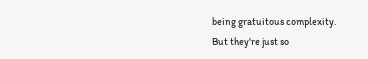being gratuitous complexity.
But they're just so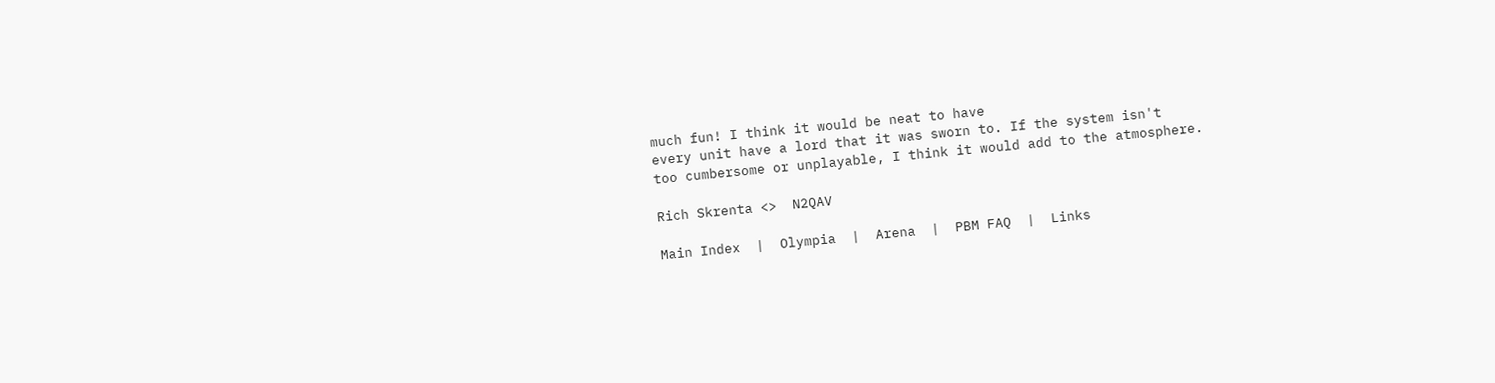much fun! I think it would be neat to have
every unit have a lord that it was sworn to. If the system isn't
too cumbersome or unplayable, I think it would add to the atmosphere.

Rich Skrenta <>  N2QAV

Main Index  |  Olympia  |  Arena  |  PBM FAQ  |  Links